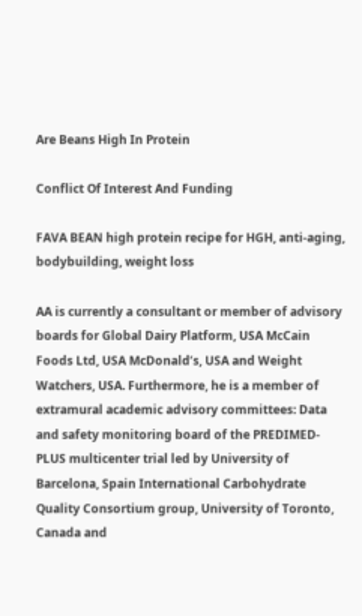Are Beans High In Protein

Conflict Of Interest And Funding

FAVA BEAN high protein recipe for HGH, anti-aging, bodybuilding, weight loss

AA is currently a consultant or member of advisory boards for Global Dairy Platform, USA McCain Foods Ltd, USA McDonald’s, USA and Weight Watchers, USA. Furthermore, he is a member of extramural academic advisory committees: Data and safety monitoring board of the PREDIMED-PLUS multicenter trial led by University of Barcelona, Spain International Carbohydrate Quality Consortium group, University of Toronto, Canada and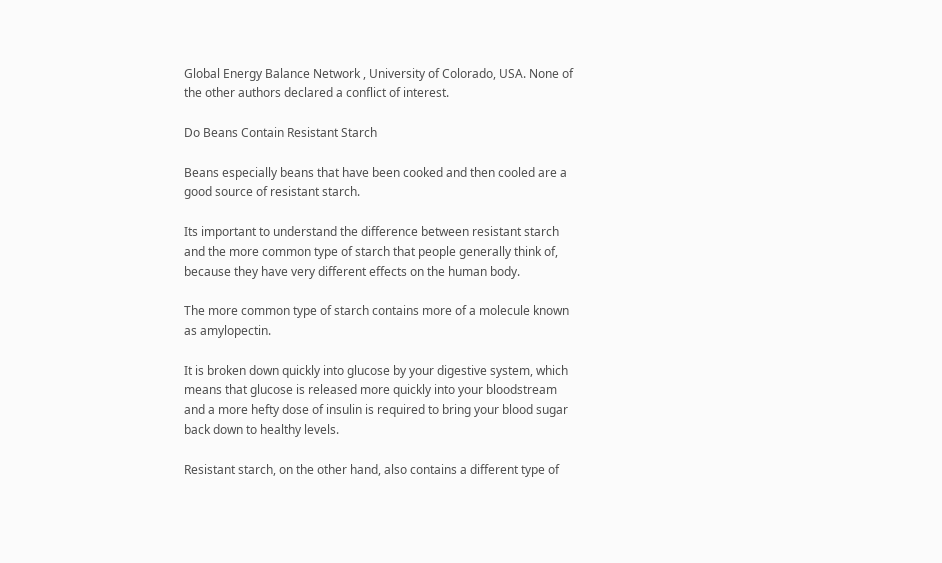Global Energy Balance Network , University of Colorado, USA. None of the other authors declared a conflict of interest.

Do Beans Contain Resistant Starch

Beans especially beans that have been cooked and then cooled are a good source of resistant starch.

Its important to understand the difference between resistant starch and the more common type of starch that people generally think of, because they have very different effects on the human body.

The more common type of starch contains more of a molecule known as amylopectin.

It is broken down quickly into glucose by your digestive system, which means that glucose is released more quickly into your bloodstream and a more hefty dose of insulin is required to bring your blood sugar back down to healthy levels.

Resistant starch, on the other hand, also contains a different type of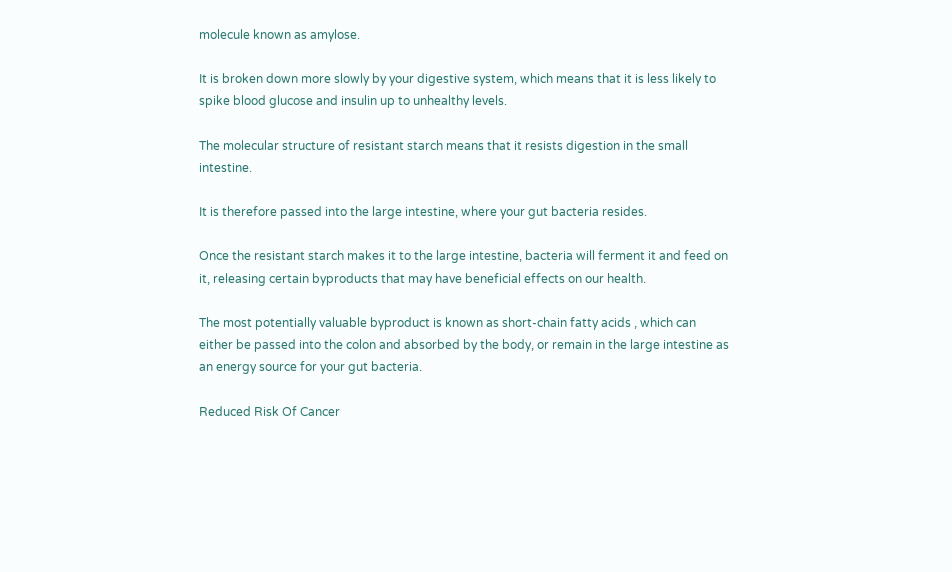molecule known as amylose.

It is broken down more slowly by your digestive system, which means that it is less likely to spike blood glucose and insulin up to unhealthy levels.

The molecular structure of resistant starch means that it resists digestion in the small intestine.

It is therefore passed into the large intestine, where your gut bacteria resides.

Once the resistant starch makes it to the large intestine, bacteria will ferment it and feed on it, releasing certain byproducts that may have beneficial effects on our health.

The most potentially valuable byproduct is known as short-chain fatty acids , which can either be passed into the colon and absorbed by the body, or remain in the large intestine as an energy source for your gut bacteria.

Reduced Risk Of Cancer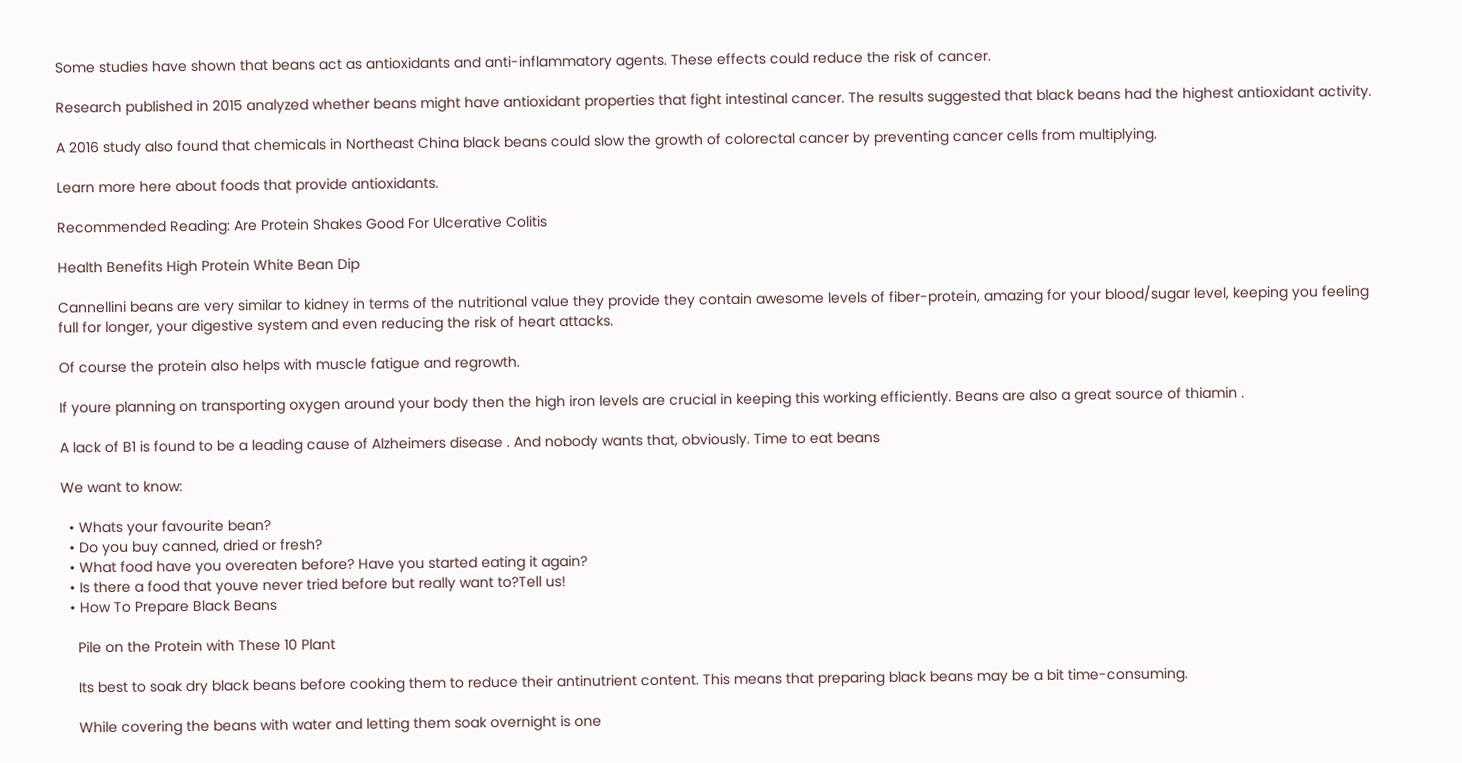Some studies have shown that beans act as antioxidants and anti-inflammatory agents. These effects could reduce the risk of cancer.

Research published in 2015 analyzed whether beans might have antioxidant properties that fight intestinal cancer. The results suggested that black beans had the highest antioxidant activity.

A 2016 study also found that chemicals in Northeast China black beans could slow the growth of colorectal cancer by preventing cancer cells from multiplying.

Learn more here about foods that provide antioxidants.

Recommended Reading: Are Protein Shakes Good For Ulcerative Colitis

Health Benefits High Protein White Bean Dip

Cannellini beans are very similar to kidney in terms of the nutritional value they provide they contain awesome levels of fiber-protein, amazing for your blood/sugar level, keeping you feeling full for longer, your digestive system and even reducing the risk of heart attacks.

Of course the protein also helps with muscle fatigue and regrowth.

If youre planning on transporting oxygen around your body then the high iron levels are crucial in keeping this working efficiently. Beans are also a great source of thiamin .

A lack of B1 is found to be a leading cause of Alzheimers disease . And nobody wants that, obviously. Time to eat beans

We want to know:

  • Whats your favourite bean?
  • Do you buy canned, dried or fresh?
  • What food have you overeaten before? Have you started eating it again?
  • Is there a food that youve never tried before but really want to?Tell us!
  • How To Prepare Black Beans

    Pile on the Protein with These 10 Plant

    Its best to soak dry black beans before cooking them to reduce their antinutrient content. This means that preparing black beans may be a bit time-consuming.

    While covering the beans with water and letting them soak overnight is one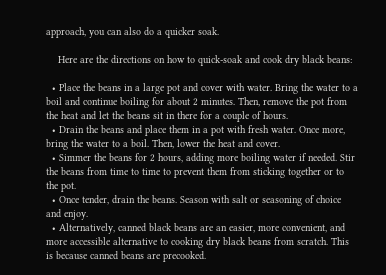approach, you can also do a quicker soak.

    Here are the directions on how to quick-soak and cook dry black beans:

  • Place the beans in a large pot and cover with water. Bring the water to a boil and continue boiling for about 2 minutes. Then, remove the pot from the heat and let the beans sit in there for a couple of hours.
  • Drain the beans and place them in a pot with fresh water. Once more, bring the water to a boil. Then, lower the heat and cover.
  • Simmer the beans for 2 hours, adding more boiling water if needed. Stir the beans from time to time to prevent them from sticking together or to the pot.
  • Once tender, drain the beans. Season with salt or seasoning of choice and enjoy.
  • Alternatively, canned black beans are an easier, more convenient, and more accessible alternative to cooking dry black beans from scratch. This is because canned beans are precooked.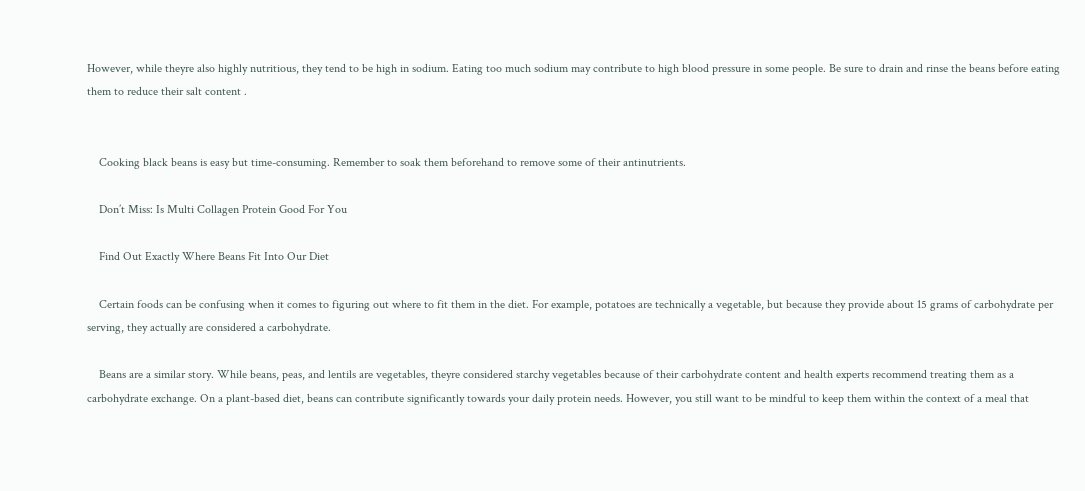However, while theyre also highly nutritious, they tend to be high in sodium. Eating too much sodium may contribute to high blood pressure in some people. Be sure to drain and rinse the beans before eating them to reduce their salt content .


    Cooking black beans is easy but time-consuming. Remember to soak them beforehand to remove some of their antinutrients.

    Don’t Miss: Is Multi Collagen Protein Good For You

    Find Out Exactly Where Beans Fit Into Our Diet

    Certain foods can be confusing when it comes to figuring out where to fit them in the diet. For example, potatoes are technically a vegetable, but because they provide about 15 grams of carbohydrate per serving, they actually are considered a carbohydrate.

    Beans are a similar story. While beans, peas, and lentils are vegetables, theyre considered starchy vegetables because of their carbohydrate content and health experts recommend treating them as a carbohydrate exchange. On a plant-based diet, beans can contribute significantly towards your daily protein needs. However, you still want to be mindful to keep them within the context of a meal that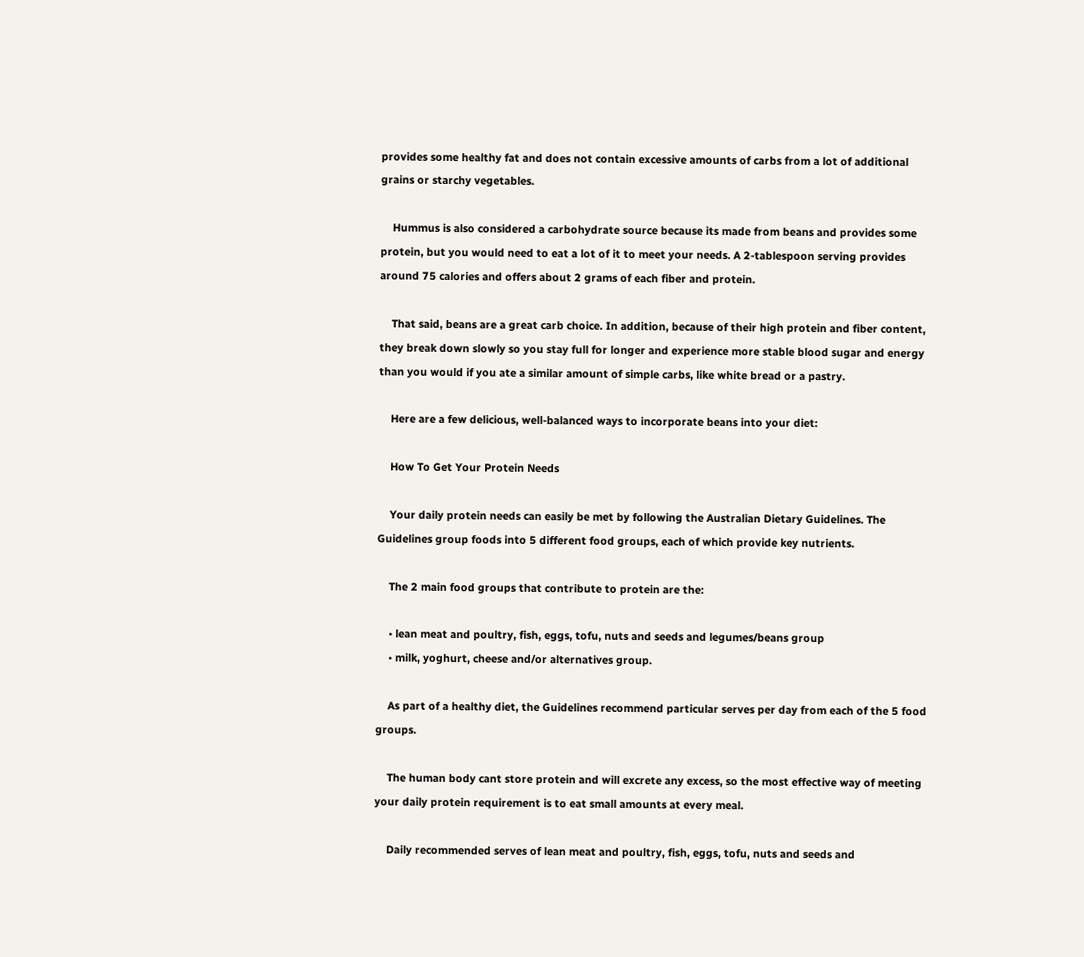provides some healthy fat and does not contain excessive amounts of carbs from a lot of additional grains or starchy vegetables.

    Hummus is also considered a carbohydrate source because its made from beans and provides some protein, but you would need to eat a lot of it to meet your needs. A 2-tablespoon serving provides around 75 calories and offers about 2 grams of each fiber and protein.

    That said, beans are a great carb choice. In addition, because of their high protein and fiber content, they break down slowly so you stay full for longer and experience more stable blood sugar and energy than you would if you ate a similar amount of simple carbs, like white bread or a pastry.

    Here are a few delicious, well-balanced ways to incorporate beans into your diet:

    How To Get Your Protein Needs

    Your daily protein needs can easily be met by following the Australian Dietary Guidelines. The Guidelines group foods into 5 different food groups, each of which provide key nutrients.

    The 2 main food groups that contribute to protein are the:

    • lean meat and poultry, fish, eggs, tofu, nuts and seeds and legumes/beans group
    • milk, yoghurt, cheese and/or alternatives group.

    As part of a healthy diet, the Guidelines recommend particular serves per day from each of the 5 food groups.

    The human body cant store protein and will excrete any excess, so the most effective way of meeting your daily protein requirement is to eat small amounts at every meal.

    Daily recommended serves of lean meat and poultry, fish, eggs, tofu, nuts and seeds and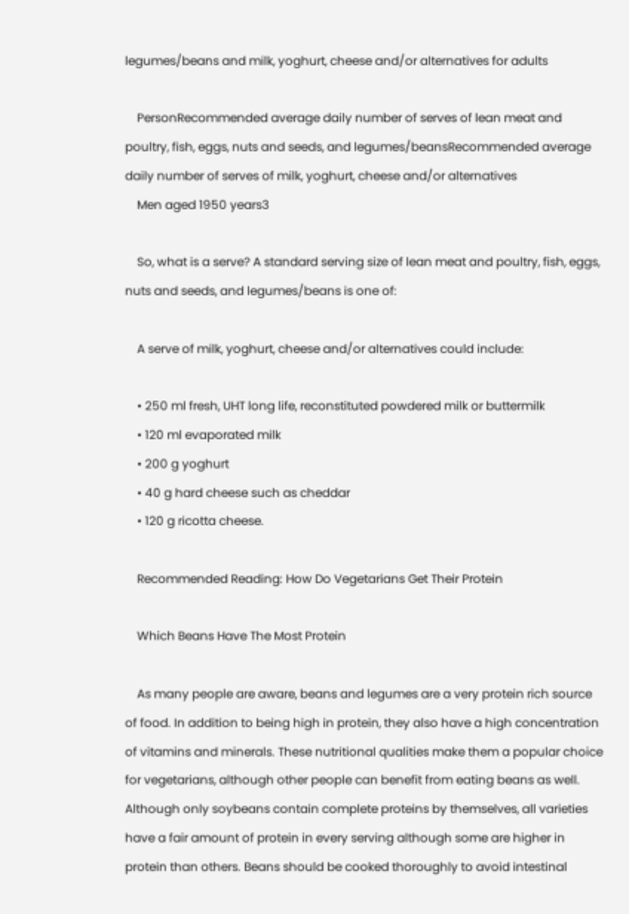legumes/beans and milk, yoghurt, cheese and/or alternatives for adults

    PersonRecommended average daily number of serves of lean meat and poultry, fish, eggs, nuts and seeds, and legumes/beansRecommended average daily number of serves of milk, yoghurt, cheese and/or alternatives
    Men aged 1950 years3

    So, what is a serve? A standard serving size of lean meat and poultry, fish, eggs, nuts and seeds, and legumes/beans is one of:

    A serve of milk, yoghurt, cheese and/or alternatives could include:

    • 250 ml fresh, UHT long life, reconstituted powdered milk or buttermilk
    • 120 ml evaporated milk
    • 200 g yoghurt
    • 40 g hard cheese such as cheddar
    • 120 g ricotta cheese.

    Recommended Reading: How Do Vegetarians Get Their Protein

    Which Beans Have The Most Protein

    As many people are aware, beans and legumes are a very protein rich source of food. In addition to being high in protein, they also have a high concentration of vitamins and minerals. These nutritional qualities make them a popular choice for vegetarians, although other people can benefit from eating beans as well. Although only soybeans contain complete proteins by themselves, all varieties have a fair amount of protein in every serving although some are higher in protein than others. Beans should be cooked thoroughly to avoid intestinal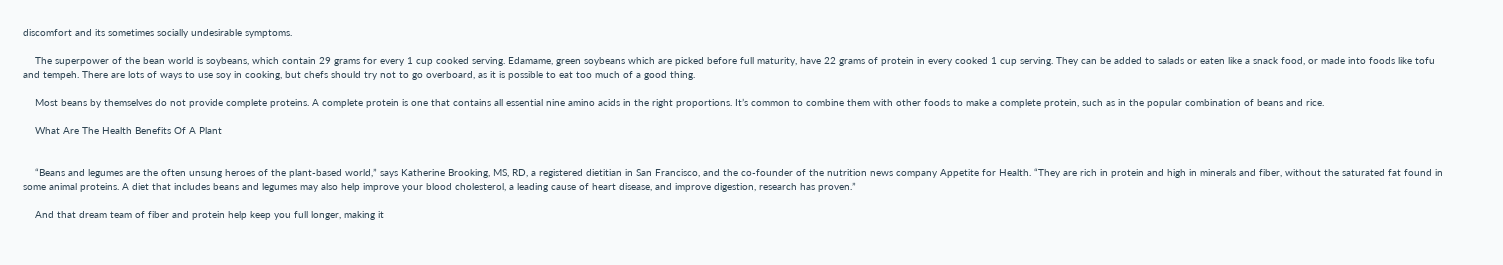discomfort and its sometimes socially undesirable symptoms.

    The superpower of the bean world is soybeans, which contain 29 grams for every 1 cup cooked serving. Edamame, green soybeans which are picked before full maturity, have 22 grams of protein in every cooked 1 cup serving. They can be added to salads or eaten like a snack food, or made into foods like tofu and tempeh. There are lots of ways to use soy in cooking, but chefs should try not to go overboard, as it is possible to eat too much of a good thing.

    Most beans by themselves do not provide complete proteins. A complete protein is one that contains all essential nine amino acids in the right proportions. It’s common to combine them with other foods to make a complete protein, such as in the popular combination of beans and rice.

    What Are The Health Benefits Of A Plant


    “Beans and legumes are the often unsung heroes of the plant-based world,” says Katherine Brooking, MS, RD, a registered dietitian in San Francisco, and the co-founder of the nutrition news company Appetite for Health. “They are rich in protein and high in minerals and fiber, without the saturated fat found in some animal proteins. A diet that includes beans and legumes may also help improve your blood cholesterol, a leading cause of heart disease, and improve digestion, research has proven.”

    And that dream team of fiber and protein help keep you full longer, making it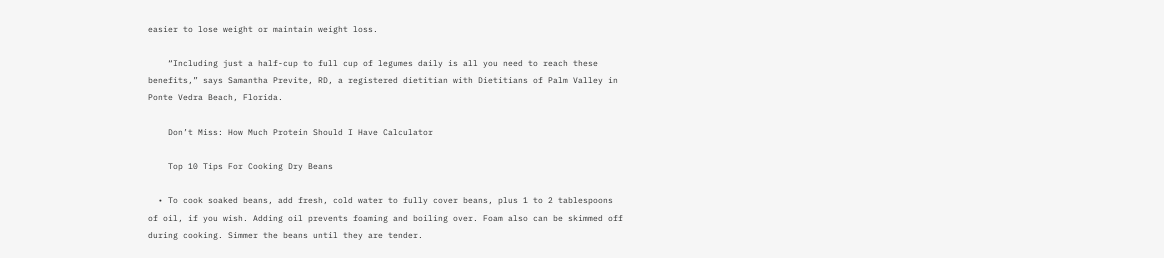easier to lose weight or maintain weight loss.

    “Including just a half-cup to full cup of legumes daily is all you need to reach these benefits,” says Samantha Previte, RD, a registered dietitian with Dietitians of Palm Valley in Ponte Vedra Beach, Florida.

    Don’t Miss: How Much Protein Should I Have Calculator

    Top 10 Tips For Cooking Dry Beans

  • To cook soaked beans, add fresh, cold water to fully cover beans, plus 1 to 2 tablespoons of oil, if you wish. Adding oil prevents foaming and boiling over. Foam also can be skimmed off during cooking. Simmer the beans until they are tender.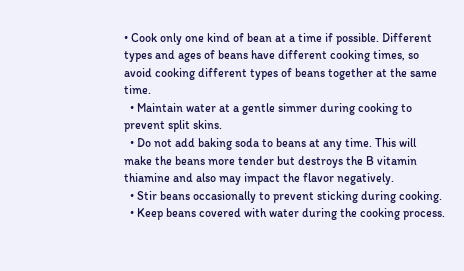• Cook only one kind of bean at a time if possible. Different types and ages of beans have different cooking times, so avoid cooking different types of beans together at the same time.
  • Maintain water at a gentle simmer during cooking to prevent split skins.
  • Do not add baking soda to beans at any time. This will make the beans more tender but destroys the B vitamin thiamine and also may impact the flavor negatively.
  • Stir beans occasionally to prevent sticking during cooking.
  • Keep beans covered with water during the cooking process.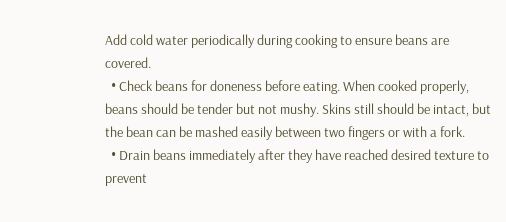Add cold water periodically during cooking to ensure beans are covered.
  • Check beans for doneness before eating. When cooked properly, beans should be tender but not mushy. Skins still should be intact, but the bean can be mashed easily between two fingers or with a fork.
  • Drain beans immediately after they have reached desired texture to prevent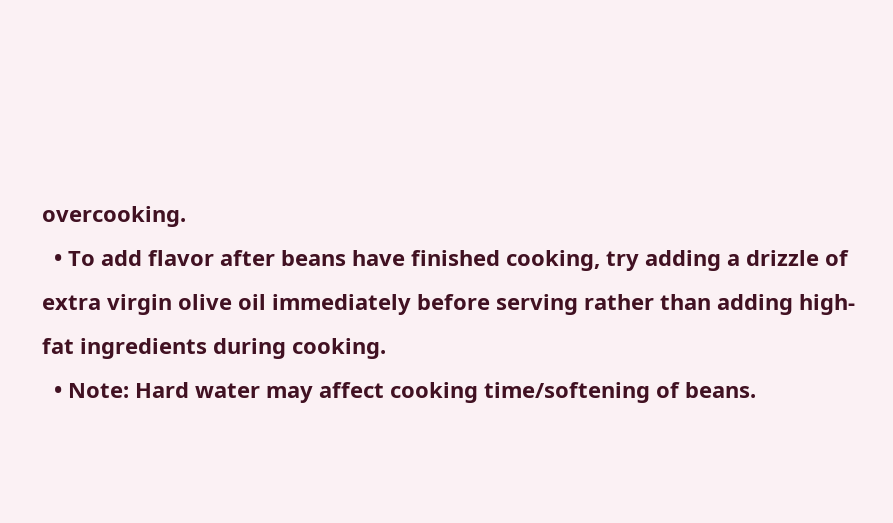overcooking.
  • To add flavor after beans have finished cooking, try adding a drizzle of extra virgin olive oil immediately before serving rather than adding high-fat ingredients during cooking.
  • Note: Hard water may affect cooking time/softening of beans.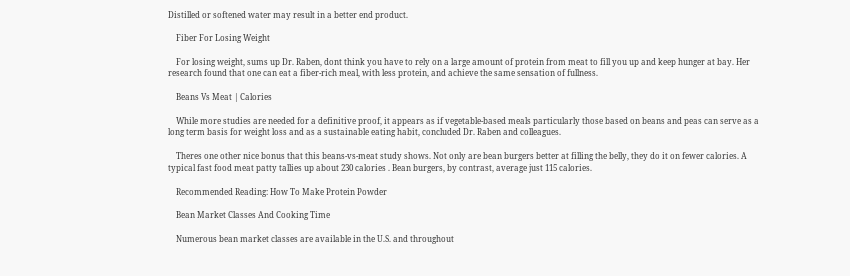Distilled or softened water may result in a better end product.

    Fiber For Losing Weight

    For losing weight, sums up Dr. Raben, dont think you have to rely on a large amount of protein from meat to fill you up and keep hunger at bay. Her research found that one can eat a fiber-rich meal, with less protein, and achieve the same sensation of fullness.

    Beans Vs Meat | Calories

    While more studies are needed for a definitive proof, it appears as if vegetable-based meals particularly those based on beans and peas can serve as a long term basis for weight loss and as a sustainable eating habit, concluded Dr. Raben and colleagues.

    Theres one other nice bonus that this beans-vs-meat study shows. Not only are bean burgers better at filling the belly, they do it on fewer calories. A typical fast food meat patty tallies up about 230 calories . Bean burgers, by contrast, average just 115 calories.

    Recommended Reading: How To Make Protein Powder

    Bean Market Classes And Cooking Time

    Numerous bean market classes are available in the U.S. and throughout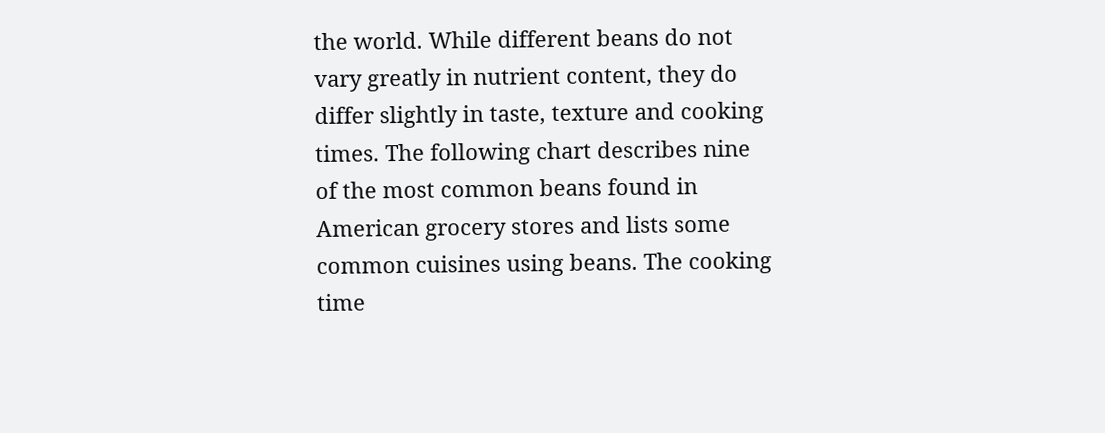the world. While different beans do not vary greatly in nutrient content, they do differ slightly in taste, texture and cooking times. The following chart describes nine of the most common beans found in American grocery stores and lists some common cuisines using beans. The cooking time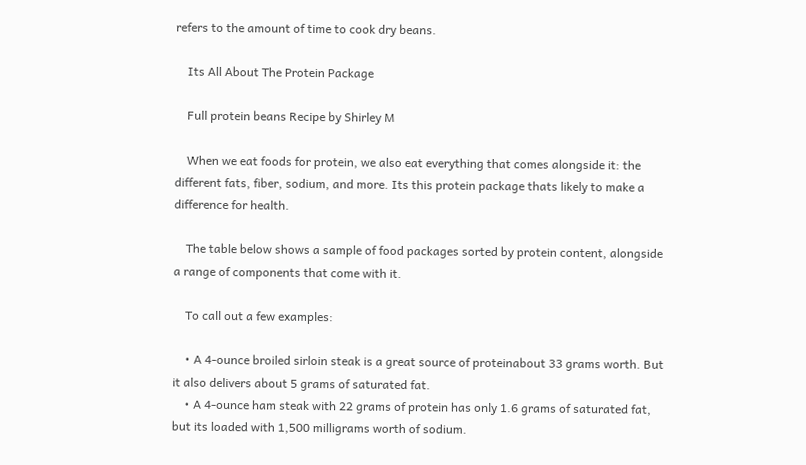refers to the amount of time to cook dry beans.

    Its All About The Protein Package

    Full protein beans Recipe by Shirley M

    When we eat foods for protein, we also eat everything that comes alongside it: the different fats, fiber, sodium, and more. Its this protein package thats likely to make a difference for health.

    The table below shows a sample of food packages sorted by protein content, alongside a range of components that come with it.

    To call out a few examples:

    • A 4-ounce broiled sirloin steak is a great source of proteinabout 33 grams worth. But it also delivers about 5 grams of saturated fat.
    • A 4-ounce ham steak with 22 grams of protein has only 1.6 grams of saturated fat, but its loaded with 1,500 milligrams worth of sodium.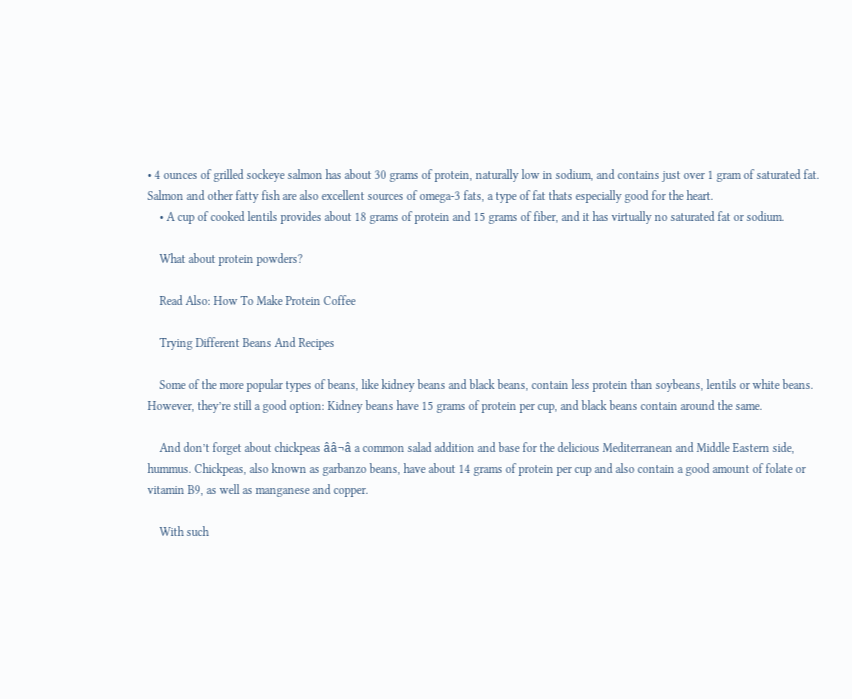• 4 ounces of grilled sockeye salmon has about 30 grams of protein, naturally low in sodium, and contains just over 1 gram of saturated fat. Salmon and other fatty fish are also excellent sources of omega-3 fats, a type of fat thats especially good for the heart.
    • A cup of cooked lentils provides about 18 grams of protein and 15 grams of fiber, and it has virtually no saturated fat or sodium.

    What about protein powders?

    Read Also: How To Make Protein Coffee

    Trying Different Beans And Recipes

    Some of the more popular types of beans, like kidney beans and black beans, contain less protein than soybeans, lentils or white beans. However, they’re still a good option: Kidney beans have 15 grams of protein per cup, and black beans contain around the same.

    And don’t forget about chickpeas ââ¬â a common salad addition and base for the delicious Mediterranean and Middle Eastern side, hummus. Chickpeas, also known as garbanzo beans, have about 14 grams of protein per cup and also contain a good amount of folate or vitamin B9, as well as manganese and copper.

    With such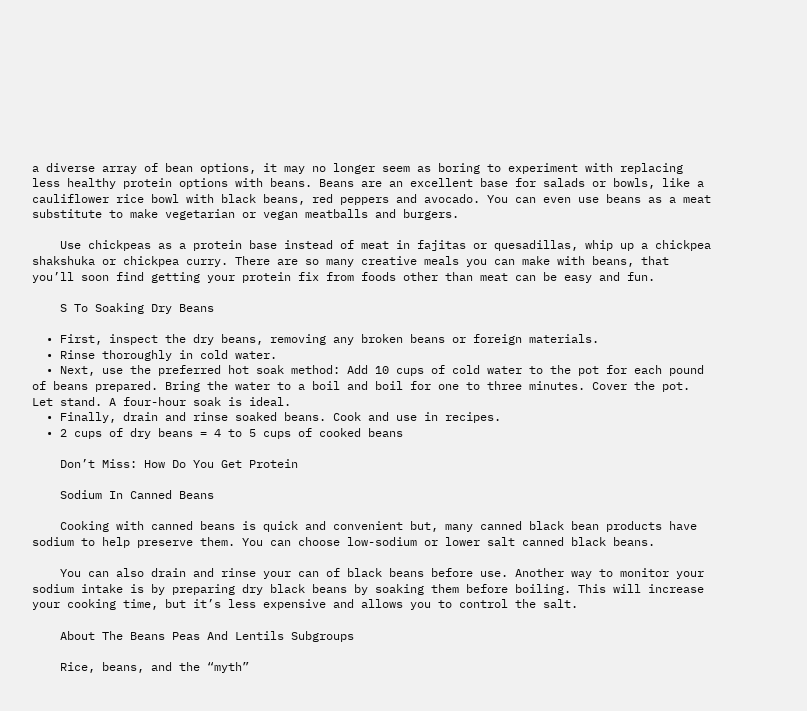a diverse array of bean options, it may no longer seem as boring to experiment with replacing less healthy protein options with beans. Beans are an excellent base for salads or bowls, like a cauliflower rice bowl with black beans, red peppers and avocado. You can even use beans as a meat substitute to make vegetarian or vegan meatballs and burgers.

    Use chickpeas as a protein base instead of meat in fajitas or quesadillas, whip up a chickpea shakshuka or chickpea curry. There are so many creative meals you can make with beans, that you’ll soon find getting your protein fix from foods other than meat can be easy and fun.

    S To Soaking Dry Beans

  • First, inspect the dry beans, removing any broken beans or foreign materials.
  • Rinse thoroughly in cold water.
  • Next, use the preferred hot soak method: Add 10 cups of cold water to the pot for each pound of beans prepared. Bring the water to a boil and boil for one to three minutes. Cover the pot. Let stand. A four-hour soak is ideal.
  • Finally, drain and rinse soaked beans. Cook and use in recipes.
  • 2 cups of dry beans = 4 to 5 cups of cooked beans

    Don’t Miss: How Do You Get Protein

    Sodium In Canned Beans

    Cooking with canned beans is quick and convenient but, many canned black bean products have sodium to help preserve them. You can choose low-sodium or lower salt canned black beans.

    You can also drain and rinse your can of black beans before use. Another way to monitor your sodium intake is by preparing dry black beans by soaking them before boiling. This will increase your cooking time, but it’s less expensive and allows you to control the salt.

    About The Beans Peas And Lentils Subgroups

    Rice, beans, and the “myth”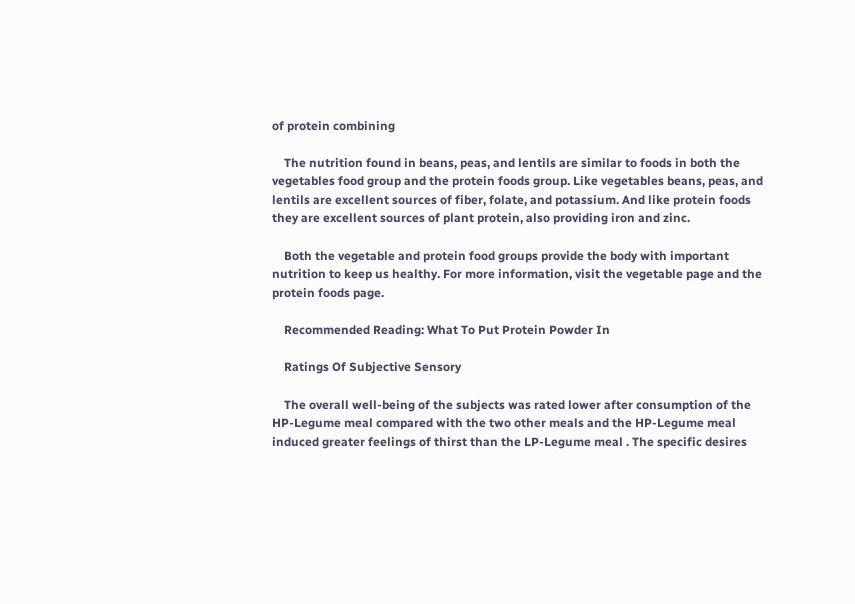of protein combining

    The nutrition found in beans, peas, and lentils are similar to foods in both the vegetables food group and the protein foods group. Like vegetables beans, peas, and lentils are excellent sources of fiber, folate, and potassium. And like protein foods they are excellent sources of plant protein, also providing iron and zinc.

    Both the vegetable and protein food groups provide the body with important nutrition to keep us healthy. For more information, visit the vegetable page and the protein foods page.

    Recommended Reading: What To Put Protein Powder In

    Ratings Of Subjective Sensory

    The overall well-being of the subjects was rated lower after consumption of the HP-Legume meal compared with the two other meals and the HP-Legume meal induced greater feelings of thirst than the LP-Legume meal . The specific desires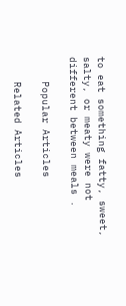to eat something fatty, sweet, salty, or meaty were not different between meals .

    Popular Articles

    Related Articles